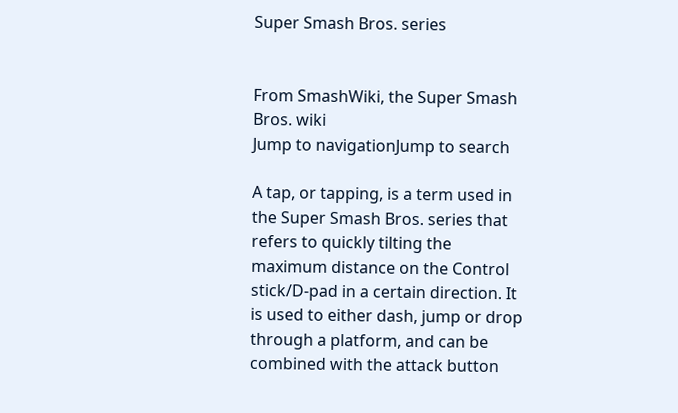Super Smash Bros. series


From SmashWiki, the Super Smash Bros. wiki
Jump to navigationJump to search

A tap, or tapping, is a term used in the Super Smash Bros. series that refers to quickly tilting the maximum distance on the Control stick/D-pad in a certain direction. It is used to either dash, jump or drop through a platform, and can be combined with the attack button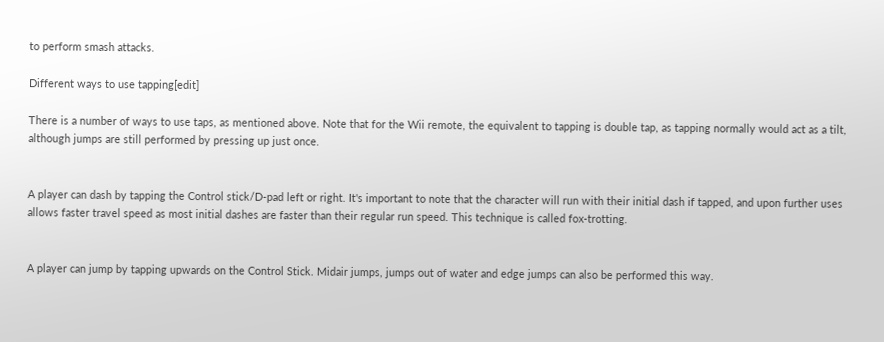to perform smash attacks.

Different ways to use tapping[edit]

There is a number of ways to use taps, as mentioned above. Note that for the Wii remote, the equivalent to tapping is double tap, as tapping normally would act as a tilt, although jumps are still performed by pressing up just once.


A player can dash by tapping the Control stick/D-pad left or right. It's important to note that the character will run with their initial dash if tapped, and upon further uses allows faster travel speed as most initial dashes are faster than their regular run speed. This technique is called fox-trotting.


A player can jump by tapping upwards on the Control Stick. Midair jumps, jumps out of water and edge jumps can also be performed this way.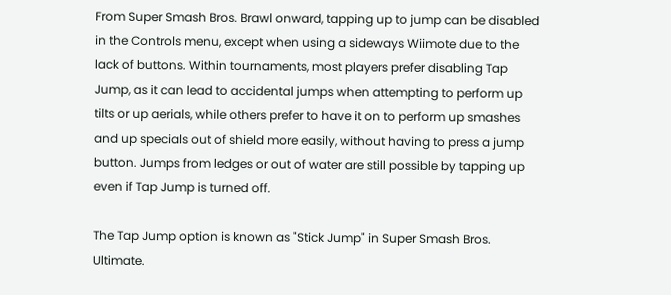From Super Smash Bros. Brawl onward, tapping up to jump can be disabled in the Controls menu, except when using a sideways Wiimote due to the lack of buttons. Within tournaments, most players prefer disabling Tap Jump, as it can lead to accidental jumps when attempting to perform up tilts or up aerials, while others prefer to have it on to perform up smashes and up specials out of shield more easily, without having to press a jump button. Jumps from ledges or out of water are still possible by tapping up even if Tap Jump is turned off.

The Tap Jump option is known as "Stick Jump" in Super Smash Bros. Ultimate.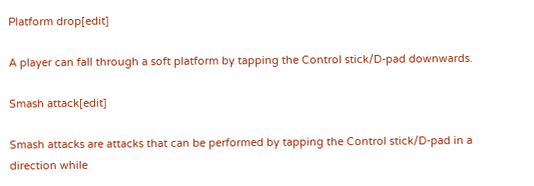Platform drop[edit]

A player can fall through a soft platform by tapping the Control stick/D-pad downwards.

Smash attack[edit]

Smash attacks are attacks that can be performed by tapping the Control stick/D-pad in a direction while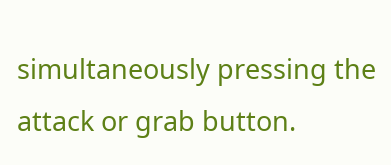simultaneously pressing the attack or grab button.